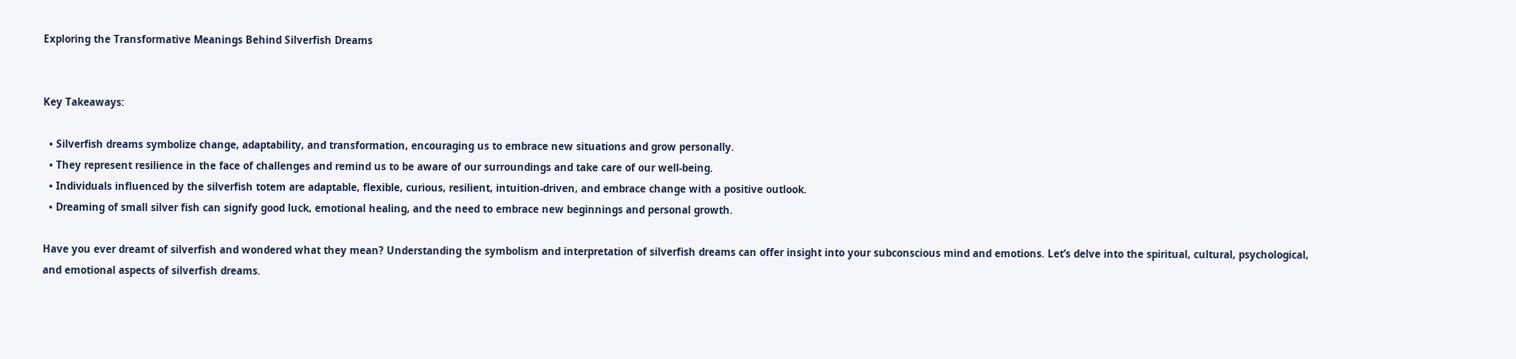Exploring the Transformative Meanings Behind Silverfish Dreams


Key Takeaways:

  • Silverfish dreams symbolize change, adaptability, and transformation, encouraging us to embrace new situations and grow personally.
  • They represent resilience in the face of challenges and remind us to be aware of our surroundings and take care of our well-being.
  • Individuals influenced by the silverfish totem are adaptable, flexible, curious, resilient, intuition-driven, and embrace change with a positive outlook.
  • Dreaming of small silver fish can signify good luck, emotional healing, and the need to embrace new beginnings and personal growth.

Have you ever dreamt of silverfish and wondered what they mean? Understanding the symbolism and interpretation of silverfish dreams can offer insight into your subconscious mind and emotions. Let’s delve into the spiritual, cultural, psychological, and emotional aspects of silverfish dreams.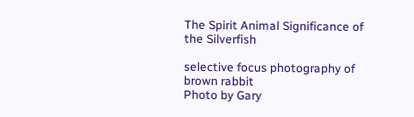The Spirit Animal Significance of the Silverfish

selective focus photography of brown rabbit
Photo by Gary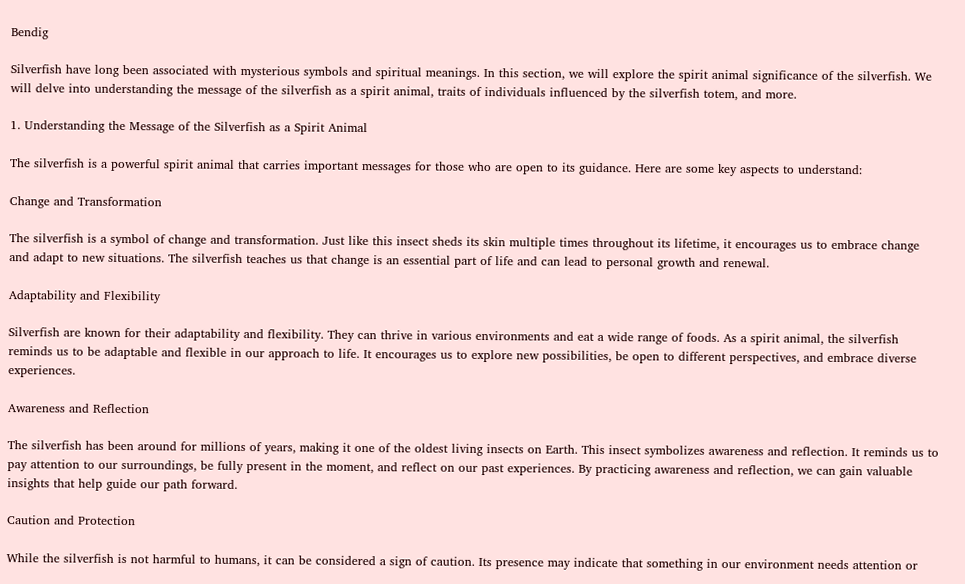Bendig

Silverfish have long been associated with mysterious symbols and spiritual meanings. In this section, we will explore the spirit animal significance of the silverfish. We will delve into understanding the message of the silverfish as a spirit animal, traits of individuals influenced by the silverfish totem, and more.

1. Understanding the Message of the Silverfish as a Spirit Animal

The silverfish is a powerful spirit animal that carries important messages for those who are open to its guidance. Here are some key aspects to understand:

Change and Transformation

The silverfish is a symbol of change and transformation. Just like this insect sheds its skin multiple times throughout its lifetime, it encourages us to embrace change and adapt to new situations. The silverfish teaches us that change is an essential part of life and can lead to personal growth and renewal.

Adaptability and Flexibility

Silverfish are known for their adaptability and flexibility. They can thrive in various environments and eat a wide range of foods. As a spirit animal, the silverfish reminds us to be adaptable and flexible in our approach to life. It encourages us to explore new possibilities, be open to different perspectives, and embrace diverse experiences.

Awareness and Reflection

The silverfish has been around for millions of years, making it one of the oldest living insects on Earth. This insect symbolizes awareness and reflection. It reminds us to pay attention to our surroundings, be fully present in the moment, and reflect on our past experiences. By practicing awareness and reflection, we can gain valuable insights that help guide our path forward.

Caution and Protection

While the silverfish is not harmful to humans, it can be considered a sign of caution. Its presence may indicate that something in our environment needs attention or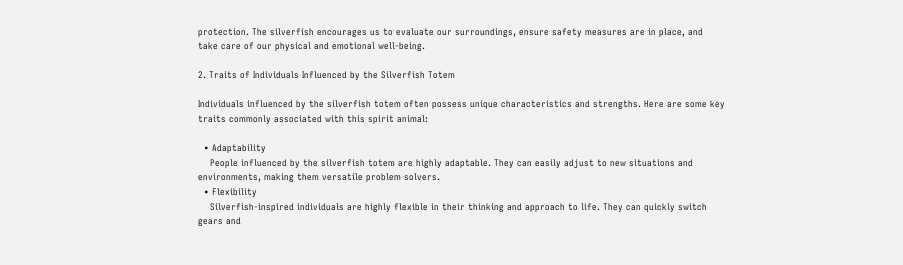protection. The silverfish encourages us to evaluate our surroundings, ensure safety measures are in place, and take care of our physical and emotional well-being.

2. Traits of Individuals Influenced by the Silverfish Totem

Individuals influenced by the silverfish totem often possess unique characteristics and strengths. Here are some key traits commonly associated with this spirit animal:

  • Adaptability
    People influenced by the silverfish totem are highly adaptable. They can easily adjust to new situations and environments, making them versatile problem solvers.
  • Flexibility
    Silverfish-inspired individuals are highly flexible in their thinking and approach to life. They can quickly switch gears and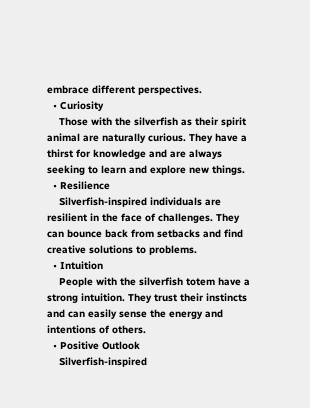embrace different perspectives.
  • Curiosity
    Those with the silverfish as their spirit animal are naturally curious. They have a thirst for knowledge and are always seeking to learn and explore new things.
  • Resilience
    Silverfish-inspired individuals are resilient in the face of challenges. They can bounce back from setbacks and find creative solutions to problems.
  • Intuition
    People with the silverfish totem have a strong intuition. They trust their instincts and can easily sense the energy and intentions of others.
  • Positive Outlook
    Silverfish-inspired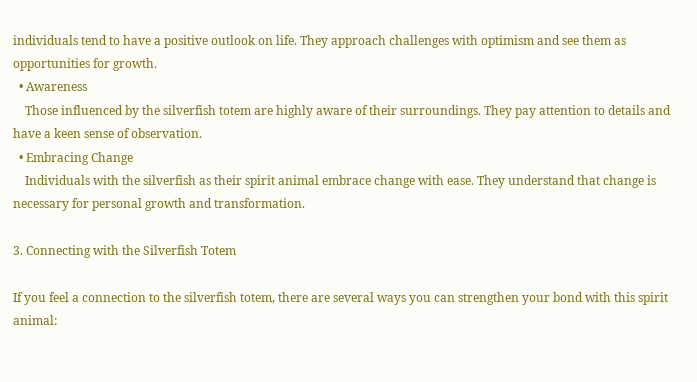individuals tend to have a positive outlook on life. They approach challenges with optimism and see them as opportunities for growth.
  • Awareness
    Those influenced by the silverfish totem are highly aware of their surroundings. They pay attention to details and have a keen sense of observation.
  • Embracing Change
    Individuals with the silverfish as their spirit animal embrace change with ease. They understand that change is necessary for personal growth and transformation.

3. Connecting with the Silverfish Totem

If you feel a connection to the silverfish totem, there are several ways you can strengthen your bond with this spirit animal: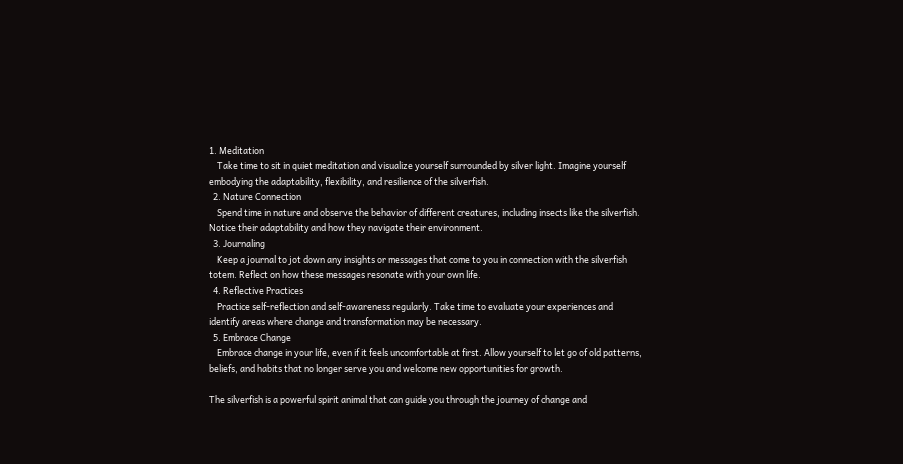1. Meditation
    Take time to sit in quiet meditation and visualize yourself surrounded by silver light. Imagine yourself embodying the adaptability, flexibility, and resilience of the silverfish.
  2. Nature Connection
    Spend time in nature and observe the behavior of different creatures, including insects like the silverfish. Notice their adaptability and how they navigate their environment.
  3. Journaling
    Keep a journal to jot down any insights or messages that come to you in connection with the silverfish totem. Reflect on how these messages resonate with your own life.
  4. Reflective Practices
    Practice self-reflection and self-awareness regularly. Take time to evaluate your experiences and identify areas where change and transformation may be necessary.
  5. Embrace Change
    Embrace change in your life, even if it feels uncomfortable at first. Allow yourself to let go of old patterns, beliefs, and habits that no longer serve you and welcome new opportunities for growth.

The silverfish is a powerful spirit animal that can guide you through the journey of change and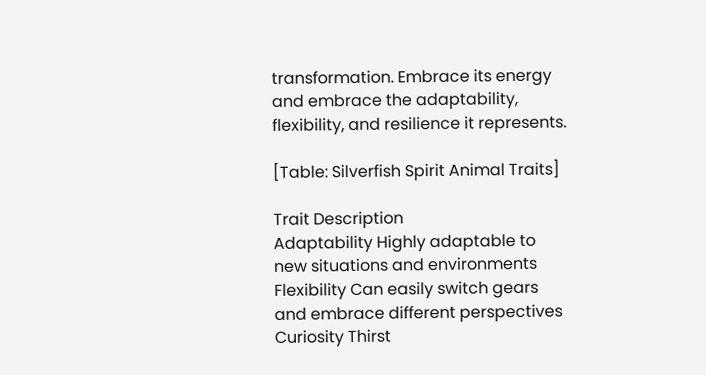transformation. Embrace its energy and embrace the adaptability, flexibility, and resilience it represents.

[Table: Silverfish Spirit Animal Traits]

Trait Description
Adaptability Highly adaptable to new situations and environments
Flexibility Can easily switch gears and embrace different perspectives
Curiosity Thirst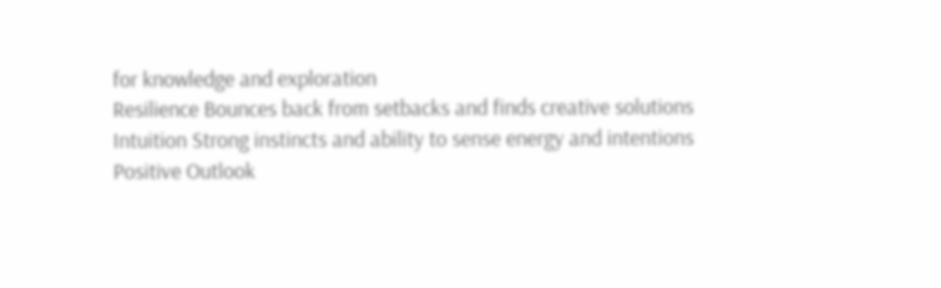for knowledge and exploration
Resilience Bounces back from setbacks and finds creative solutions
Intuition Strong instincts and ability to sense energy and intentions
Positive Outlook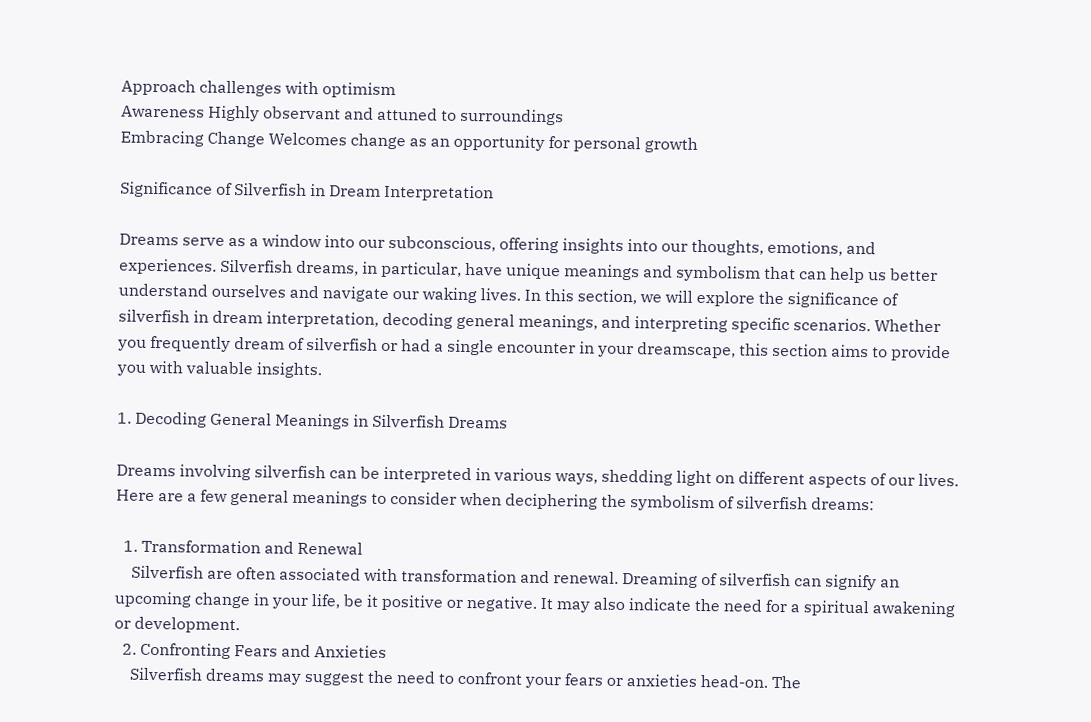Approach challenges with optimism
Awareness Highly observant and attuned to surroundings
Embracing Change Welcomes change as an opportunity for personal growth

Significance of Silverfish in Dream Interpretation

Dreams serve as a window into our subconscious, offering insights into our thoughts, emotions, and experiences. Silverfish dreams, in particular, have unique meanings and symbolism that can help us better understand ourselves and navigate our waking lives. In this section, we will explore the significance of silverfish in dream interpretation, decoding general meanings, and interpreting specific scenarios. Whether you frequently dream of silverfish or had a single encounter in your dreamscape, this section aims to provide you with valuable insights.

1. Decoding General Meanings in Silverfish Dreams

Dreams involving silverfish can be interpreted in various ways, shedding light on different aspects of our lives. Here are a few general meanings to consider when deciphering the symbolism of silverfish dreams:

  1. Transformation and Renewal
    Silverfish are often associated with transformation and renewal. Dreaming of silverfish can signify an upcoming change in your life, be it positive or negative. It may also indicate the need for a spiritual awakening or development.
  2. Confronting Fears and Anxieties
    Silverfish dreams may suggest the need to confront your fears or anxieties head-on. The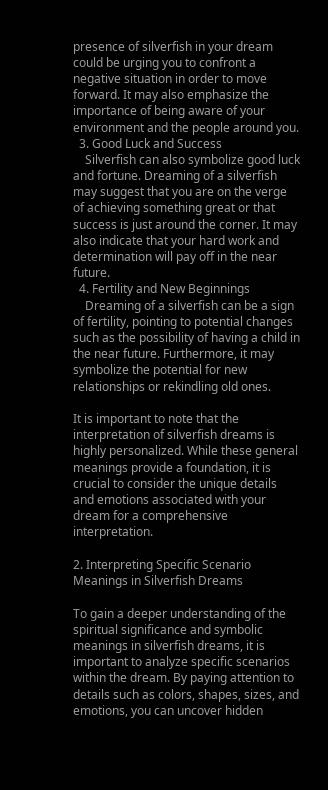presence of silverfish in your dream could be urging you to confront a negative situation in order to move forward. It may also emphasize the importance of being aware of your environment and the people around you.
  3. Good Luck and Success
    Silverfish can also symbolize good luck and fortune. Dreaming of a silverfish may suggest that you are on the verge of achieving something great or that success is just around the corner. It may also indicate that your hard work and determination will pay off in the near future.
  4. Fertility and New Beginnings
    Dreaming of a silverfish can be a sign of fertility, pointing to potential changes such as the possibility of having a child in the near future. Furthermore, it may symbolize the potential for new relationships or rekindling old ones.

It is important to note that the interpretation of silverfish dreams is highly personalized. While these general meanings provide a foundation, it is crucial to consider the unique details and emotions associated with your dream for a comprehensive interpretation.

2. Interpreting Specific Scenario Meanings in Silverfish Dreams

To gain a deeper understanding of the spiritual significance and symbolic meanings in silverfish dreams, it is important to analyze specific scenarios within the dream. By paying attention to details such as colors, shapes, sizes, and emotions, you can uncover hidden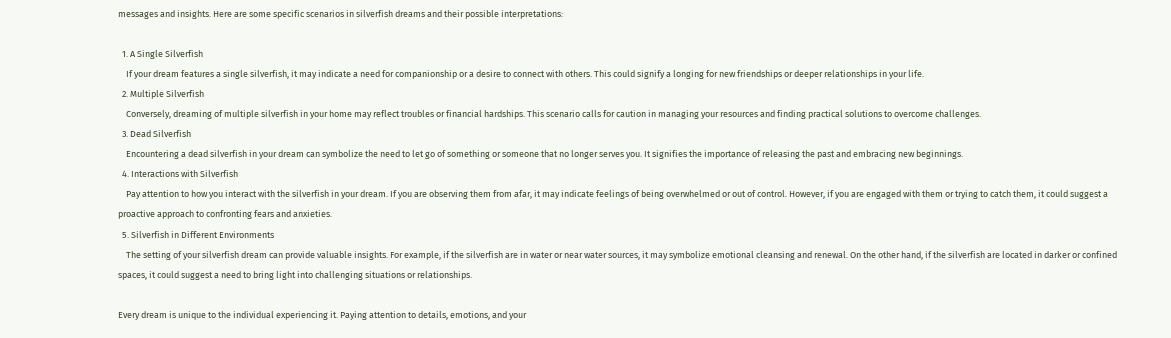messages and insights. Here are some specific scenarios in silverfish dreams and their possible interpretations:

  1. A Single Silverfish
    If your dream features a single silverfish, it may indicate a need for companionship or a desire to connect with others. This could signify a longing for new friendships or deeper relationships in your life.
  2. Multiple Silverfish
    Conversely, dreaming of multiple silverfish in your home may reflect troubles or financial hardships. This scenario calls for caution in managing your resources and finding practical solutions to overcome challenges.
  3. Dead Silverfish
    Encountering a dead silverfish in your dream can symbolize the need to let go of something or someone that no longer serves you. It signifies the importance of releasing the past and embracing new beginnings.
  4. Interactions with Silverfish
    Pay attention to how you interact with the silverfish in your dream. If you are observing them from afar, it may indicate feelings of being overwhelmed or out of control. However, if you are engaged with them or trying to catch them, it could suggest a proactive approach to confronting fears and anxieties.
  5. Silverfish in Different Environments
    The setting of your silverfish dream can provide valuable insights. For example, if the silverfish are in water or near water sources, it may symbolize emotional cleansing and renewal. On the other hand, if the silverfish are located in darker or confined spaces, it could suggest a need to bring light into challenging situations or relationships.

Every dream is unique to the individual experiencing it. Paying attention to details, emotions, and your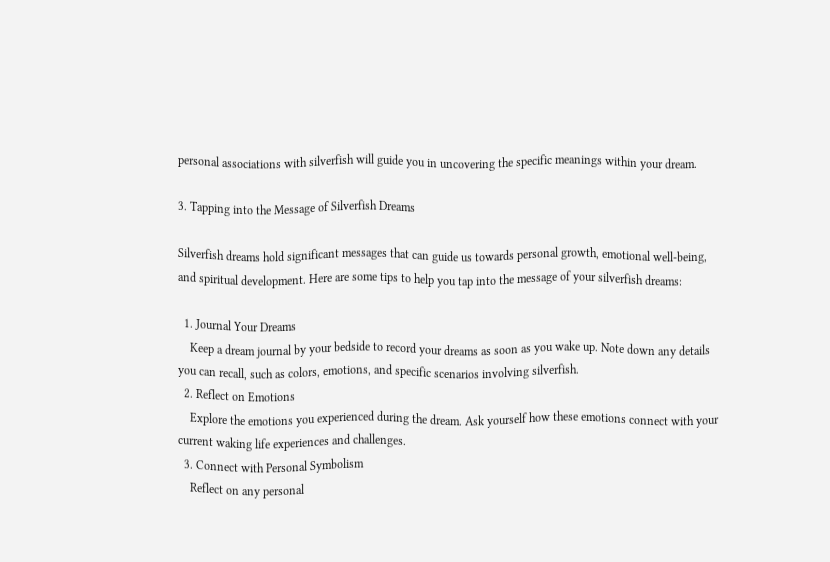personal associations with silverfish will guide you in uncovering the specific meanings within your dream.

3. Tapping into the Message of Silverfish Dreams

Silverfish dreams hold significant messages that can guide us towards personal growth, emotional well-being, and spiritual development. Here are some tips to help you tap into the message of your silverfish dreams:

  1. Journal Your Dreams
    Keep a dream journal by your bedside to record your dreams as soon as you wake up. Note down any details you can recall, such as colors, emotions, and specific scenarios involving silverfish.
  2. Reflect on Emotions
    Explore the emotions you experienced during the dream. Ask yourself how these emotions connect with your current waking life experiences and challenges.
  3. Connect with Personal Symbolism
    Reflect on any personal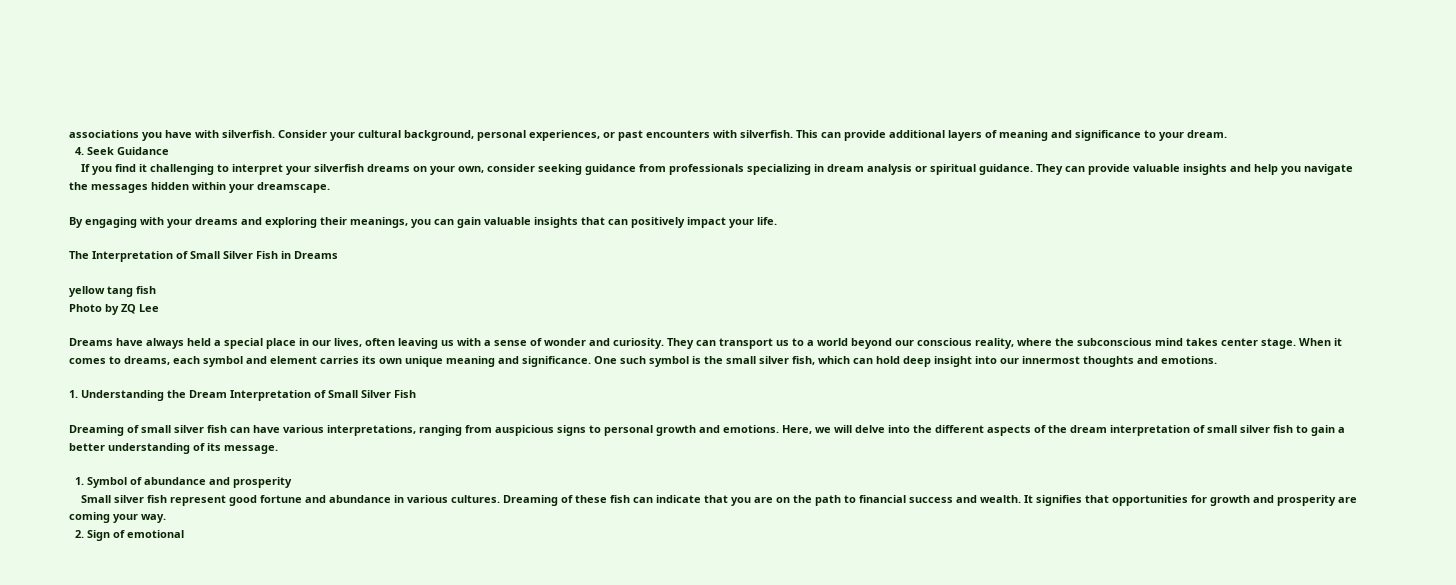associations you have with silverfish. Consider your cultural background, personal experiences, or past encounters with silverfish. This can provide additional layers of meaning and significance to your dream.
  4. Seek Guidance
    If you find it challenging to interpret your silverfish dreams on your own, consider seeking guidance from professionals specializing in dream analysis or spiritual guidance. They can provide valuable insights and help you navigate the messages hidden within your dreamscape.

By engaging with your dreams and exploring their meanings, you can gain valuable insights that can positively impact your life.

The Interpretation of Small Silver Fish in Dreams

yellow tang fish
Photo by ZQ Lee

Dreams have always held a special place in our lives, often leaving us with a sense of wonder and curiosity. They can transport us to a world beyond our conscious reality, where the subconscious mind takes center stage. When it comes to dreams, each symbol and element carries its own unique meaning and significance. One such symbol is the small silver fish, which can hold deep insight into our innermost thoughts and emotions.

1. Understanding the Dream Interpretation of Small Silver Fish

Dreaming of small silver fish can have various interpretations, ranging from auspicious signs to personal growth and emotions. Here, we will delve into the different aspects of the dream interpretation of small silver fish to gain a better understanding of its message.

  1. Symbol of abundance and prosperity
    Small silver fish represent good fortune and abundance in various cultures. Dreaming of these fish can indicate that you are on the path to financial success and wealth. It signifies that opportunities for growth and prosperity are coming your way.
  2. Sign of emotional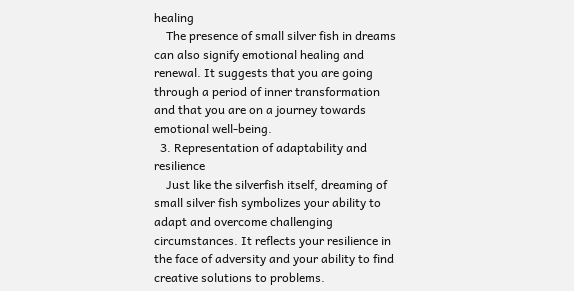healing
    The presence of small silver fish in dreams can also signify emotional healing and renewal. It suggests that you are going through a period of inner transformation and that you are on a journey towards emotional well-being.
  3. Representation of adaptability and resilience
    Just like the silverfish itself, dreaming of small silver fish symbolizes your ability to adapt and overcome challenging circumstances. It reflects your resilience in the face of adversity and your ability to find creative solutions to problems.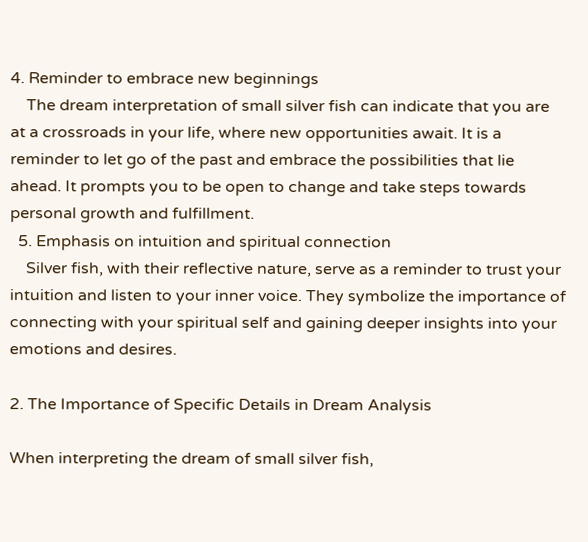4. Reminder to embrace new beginnings
    The dream interpretation of small silver fish can indicate that you are at a crossroads in your life, where new opportunities await. It is a reminder to let go of the past and embrace the possibilities that lie ahead. It prompts you to be open to change and take steps towards personal growth and fulfillment.
  5. Emphasis on intuition and spiritual connection
    Silver fish, with their reflective nature, serve as a reminder to trust your intuition and listen to your inner voice. They symbolize the importance of connecting with your spiritual self and gaining deeper insights into your emotions and desires.

2. The Importance of Specific Details in Dream Analysis

When interpreting the dream of small silver fish,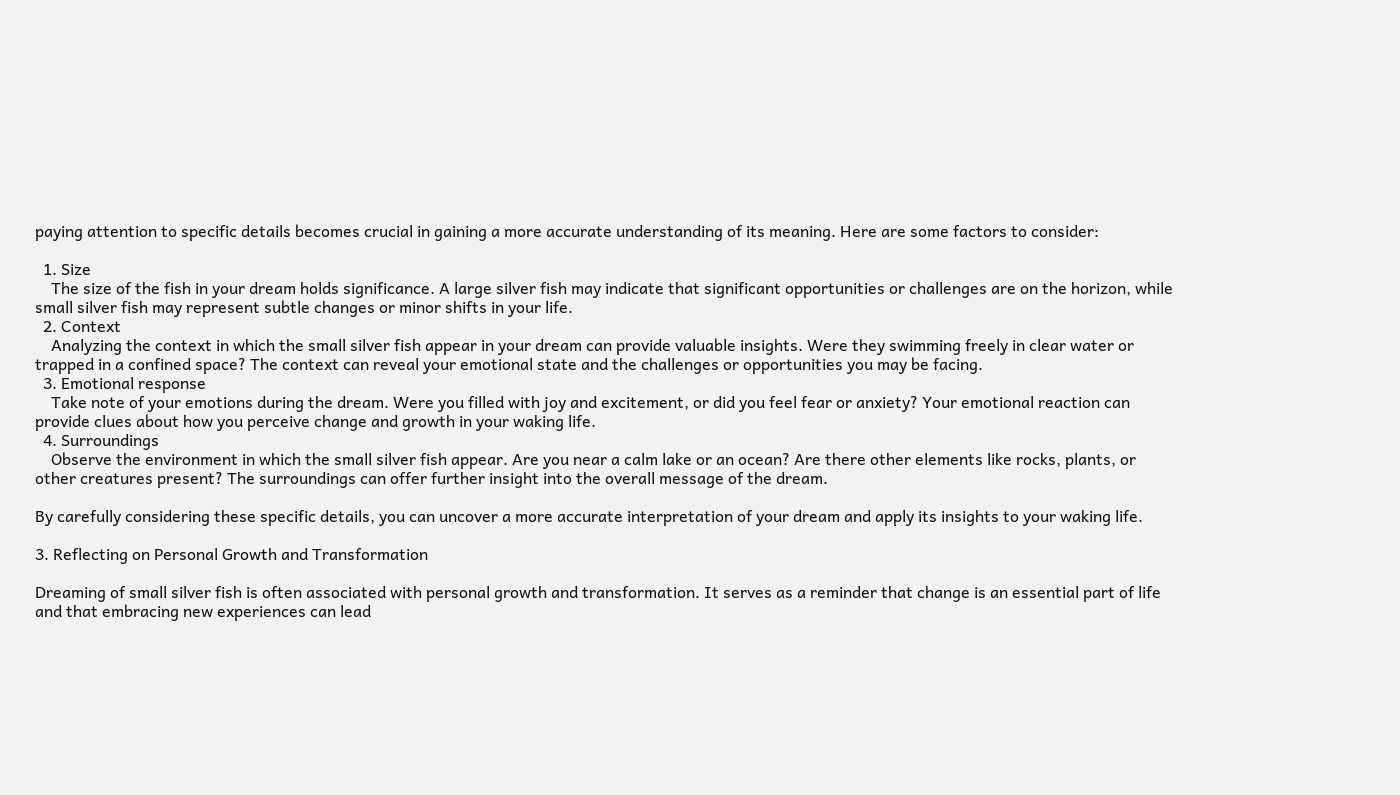paying attention to specific details becomes crucial in gaining a more accurate understanding of its meaning. Here are some factors to consider:

  1. Size
    The size of the fish in your dream holds significance. A large silver fish may indicate that significant opportunities or challenges are on the horizon, while small silver fish may represent subtle changes or minor shifts in your life.
  2. Context
    Analyzing the context in which the small silver fish appear in your dream can provide valuable insights. Were they swimming freely in clear water or trapped in a confined space? The context can reveal your emotional state and the challenges or opportunities you may be facing.
  3. Emotional response
    Take note of your emotions during the dream. Were you filled with joy and excitement, or did you feel fear or anxiety? Your emotional reaction can provide clues about how you perceive change and growth in your waking life.
  4. Surroundings
    Observe the environment in which the small silver fish appear. Are you near a calm lake or an ocean? Are there other elements like rocks, plants, or other creatures present? The surroundings can offer further insight into the overall message of the dream.

By carefully considering these specific details, you can uncover a more accurate interpretation of your dream and apply its insights to your waking life.

3. Reflecting on Personal Growth and Transformation

Dreaming of small silver fish is often associated with personal growth and transformation. It serves as a reminder that change is an essential part of life and that embracing new experiences can lead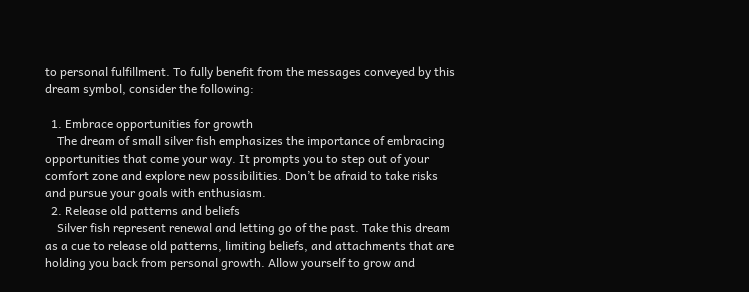to personal fulfillment. To fully benefit from the messages conveyed by this dream symbol, consider the following:

  1. Embrace opportunities for growth
    The dream of small silver fish emphasizes the importance of embracing opportunities that come your way. It prompts you to step out of your comfort zone and explore new possibilities. Don’t be afraid to take risks and pursue your goals with enthusiasm.
  2. Release old patterns and beliefs
    Silver fish represent renewal and letting go of the past. Take this dream as a cue to release old patterns, limiting beliefs, and attachments that are holding you back from personal growth. Allow yourself to grow and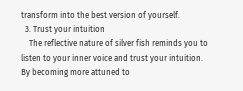transform into the best version of yourself.
  3. Trust your intuition
    The reflective nature of silver fish reminds you to listen to your inner voice and trust your intuition. By becoming more attuned to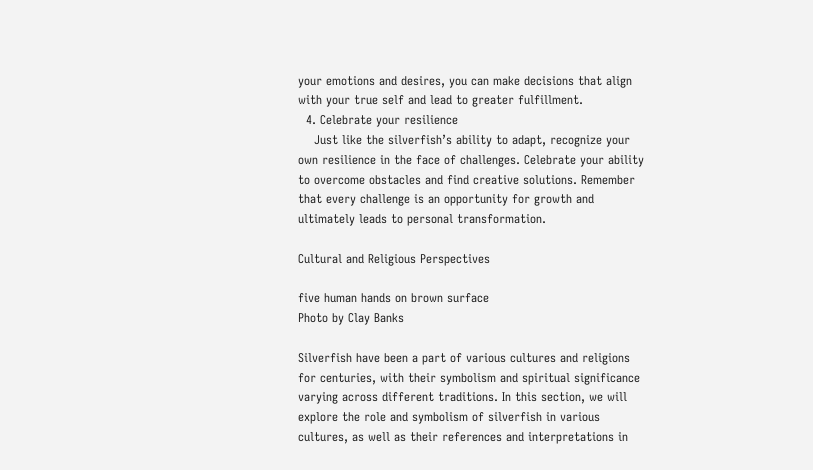your emotions and desires, you can make decisions that align with your true self and lead to greater fulfillment.
  4. Celebrate your resilience
    Just like the silverfish’s ability to adapt, recognize your own resilience in the face of challenges. Celebrate your ability to overcome obstacles and find creative solutions. Remember that every challenge is an opportunity for growth and ultimately leads to personal transformation.

Cultural and Religious Perspectives

five human hands on brown surface
Photo by Clay Banks

Silverfish have been a part of various cultures and religions for centuries, with their symbolism and spiritual significance varying across different traditions. In this section, we will explore the role and symbolism of silverfish in various cultures, as well as their references and interpretations in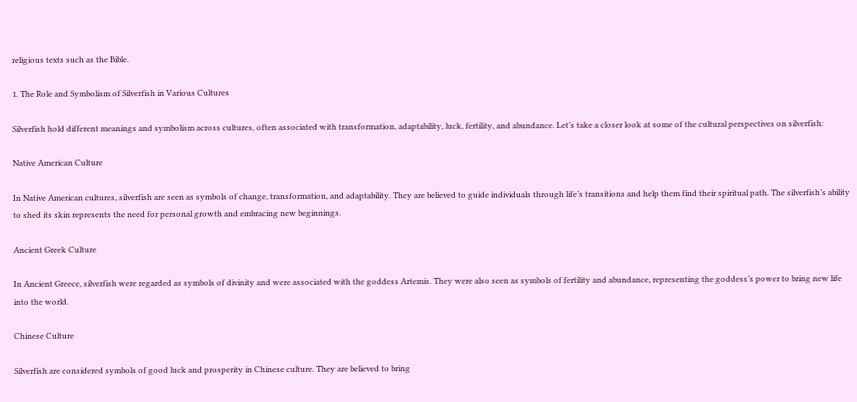religious texts such as the Bible.

1. The Role and Symbolism of Silverfish in Various Cultures

Silverfish hold different meanings and symbolism across cultures, often associated with transformation, adaptability, luck, fertility, and abundance. Let’s take a closer look at some of the cultural perspectives on silverfish:

Native American Culture

In Native American cultures, silverfish are seen as symbols of change, transformation, and adaptability. They are believed to guide individuals through life’s transitions and help them find their spiritual path. The silverfish’s ability to shed its skin represents the need for personal growth and embracing new beginnings.

Ancient Greek Culture

In Ancient Greece, silverfish were regarded as symbols of divinity and were associated with the goddess Artemis. They were also seen as symbols of fertility and abundance, representing the goddess’s power to bring new life into the world.

Chinese Culture

Silverfish are considered symbols of good luck and prosperity in Chinese culture. They are believed to bring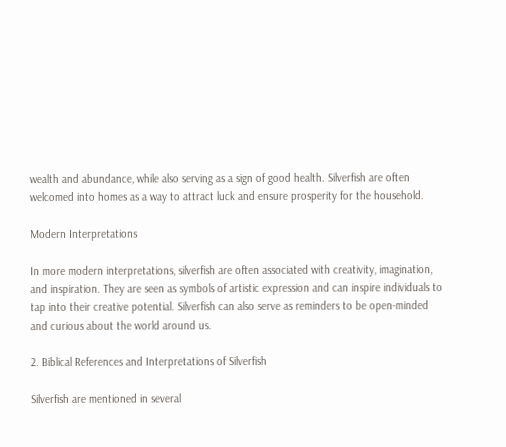wealth and abundance, while also serving as a sign of good health. Silverfish are often welcomed into homes as a way to attract luck and ensure prosperity for the household.

Modern Interpretations

In more modern interpretations, silverfish are often associated with creativity, imagination, and inspiration. They are seen as symbols of artistic expression and can inspire individuals to tap into their creative potential. Silverfish can also serve as reminders to be open-minded and curious about the world around us.

2. Biblical References and Interpretations of Silverfish

Silverfish are mentioned in several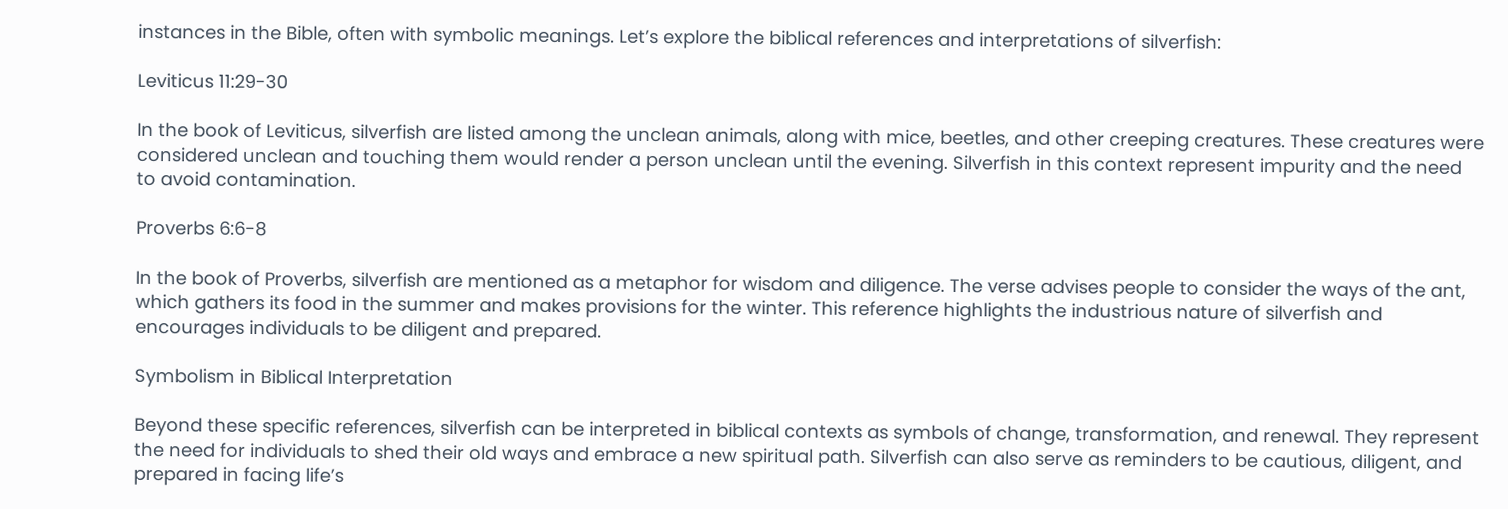instances in the Bible, often with symbolic meanings. Let’s explore the biblical references and interpretations of silverfish:

Leviticus 11:29-30

In the book of Leviticus, silverfish are listed among the unclean animals, along with mice, beetles, and other creeping creatures. These creatures were considered unclean and touching them would render a person unclean until the evening. Silverfish in this context represent impurity and the need to avoid contamination.

Proverbs 6:6-8

In the book of Proverbs, silverfish are mentioned as a metaphor for wisdom and diligence. The verse advises people to consider the ways of the ant, which gathers its food in the summer and makes provisions for the winter. This reference highlights the industrious nature of silverfish and encourages individuals to be diligent and prepared.

Symbolism in Biblical Interpretation

Beyond these specific references, silverfish can be interpreted in biblical contexts as symbols of change, transformation, and renewal. They represent the need for individuals to shed their old ways and embrace a new spiritual path. Silverfish can also serve as reminders to be cautious, diligent, and prepared in facing life’s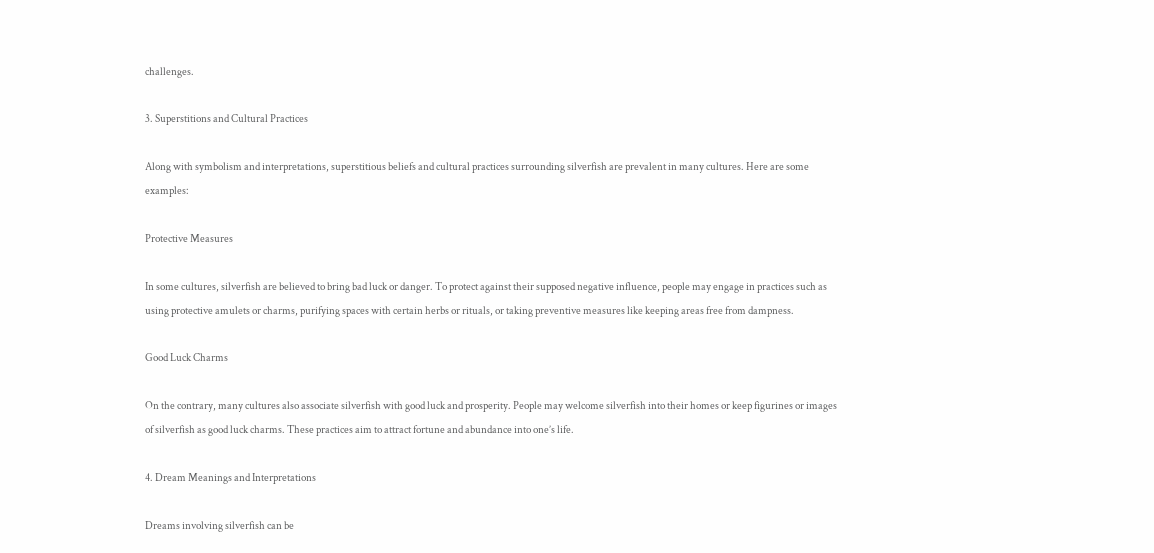challenges.

3. Superstitions and Cultural Practices

Along with symbolism and interpretations, superstitious beliefs and cultural practices surrounding silverfish are prevalent in many cultures. Here are some examples:

Protective Measures

In some cultures, silverfish are believed to bring bad luck or danger. To protect against their supposed negative influence, people may engage in practices such as using protective amulets or charms, purifying spaces with certain herbs or rituals, or taking preventive measures like keeping areas free from dampness.

Good Luck Charms

On the contrary, many cultures also associate silverfish with good luck and prosperity. People may welcome silverfish into their homes or keep figurines or images of silverfish as good luck charms. These practices aim to attract fortune and abundance into one’s life.

4. Dream Meanings and Interpretations

Dreams involving silverfish can be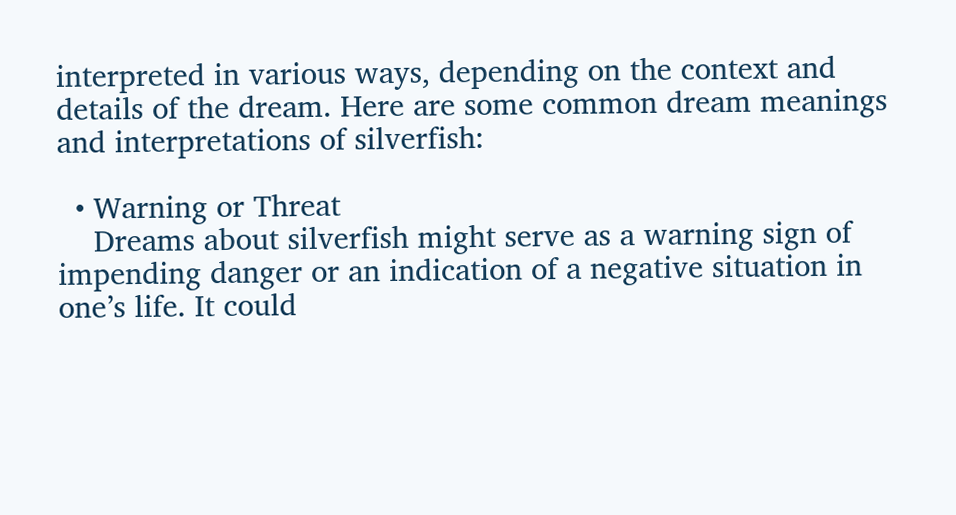interpreted in various ways, depending on the context and details of the dream. Here are some common dream meanings and interpretations of silverfish:

  • Warning or Threat
    Dreams about silverfish might serve as a warning sign of impending danger or an indication of a negative situation in one’s life. It could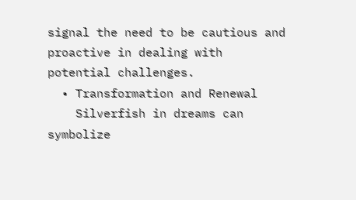signal the need to be cautious and proactive in dealing with potential challenges.
  • Transformation and Renewal
    Silverfish in dreams can symbolize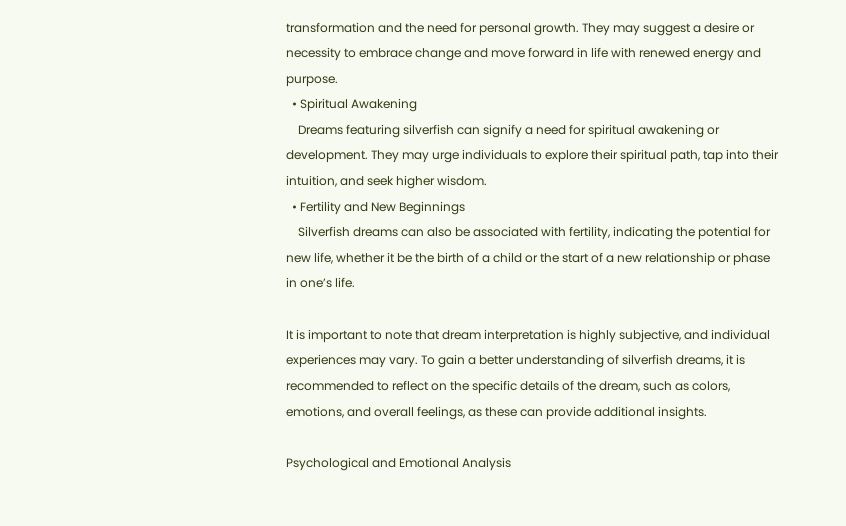transformation and the need for personal growth. They may suggest a desire or necessity to embrace change and move forward in life with renewed energy and purpose.
  • Spiritual Awakening
    Dreams featuring silverfish can signify a need for spiritual awakening or development. They may urge individuals to explore their spiritual path, tap into their intuition, and seek higher wisdom.
  • Fertility and New Beginnings
    Silverfish dreams can also be associated with fertility, indicating the potential for new life, whether it be the birth of a child or the start of a new relationship or phase in one’s life.

It is important to note that dream interpretation is highly subjective, and individual experiences may vary. To gain a better understanding of silverfish dreams, it is recommended to reflect on the specific details of the dream, such as colors, emotions, and overall feelings, as these can provide additional insights.

Psychological and Emotional Analysis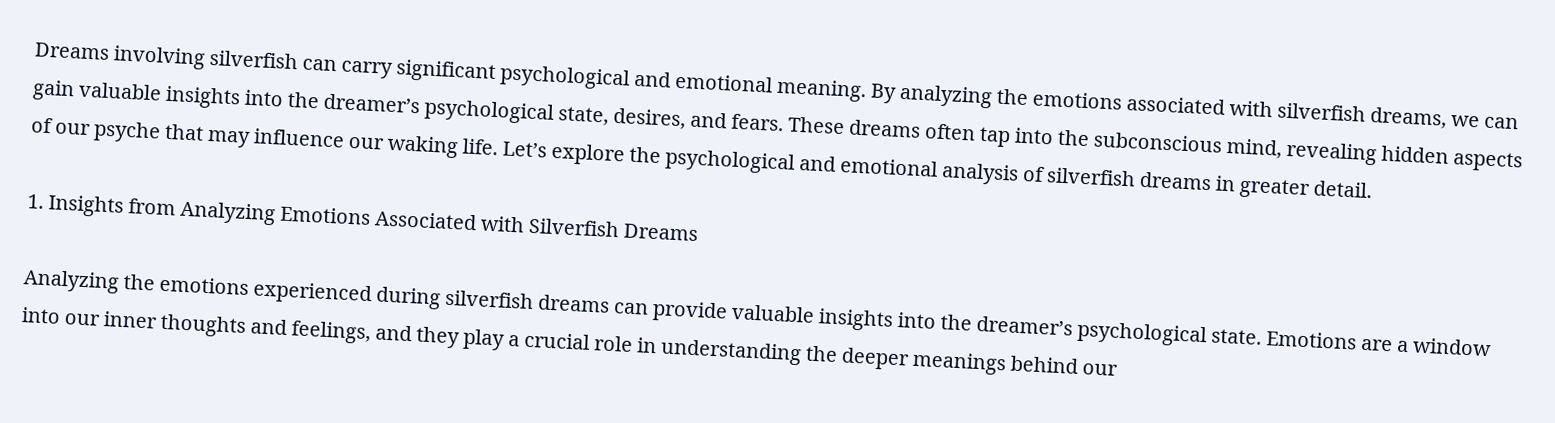Dreams involving silverfish can carry significant psychological and emotional meaning. By analyzing the emotions associated with silverfish dreams, we can gain valuable insights into the dreamer’s psychological state, desires, and fears. These dreams often tap into the subconscious mind, revealing hidden aspects of our psyche that may influence our waking life. Let’s explore the psychological and emotional analysis of silverfish dreams in greater detail.

1. Insights from Analyzing Emotions Associated with Silverfish Dreams

Analyzing the emotions experienced during silverfish dreams can provide valuable insights into the dreamer’s psychological state. Emotions are a window into our inner thoughts and feelings, and they play a crucial role in understanding the deeper meanings behind our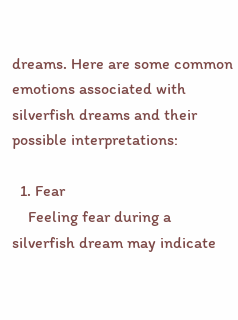dreams. Here are some common emotions associated with silverfish dreams and their possible interpretations:

  1. Fear
    Feeling fear during a silverfish dream may indicate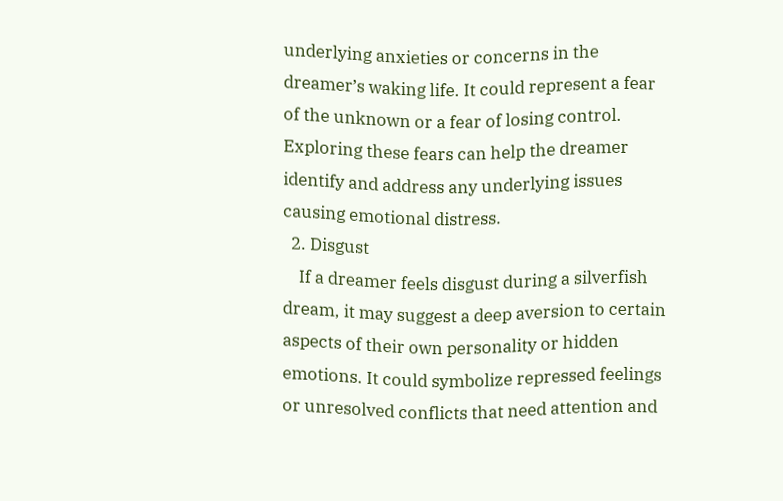underlying anxieties or concerns in the dreamer’s waking life. It could represent a fear of the unknown or a fear of losing control. Exploring these fears can help the dreamer identify and address any underlying issues causing emotional distress.
  2. Disgust
    If a dreamer feels disgust during a silverfish dream, it may suggest a deep aversion to certain aspects of their own personality or hidden emotions. It could symbolize repressed feelings or unresolved conflicts that need attention and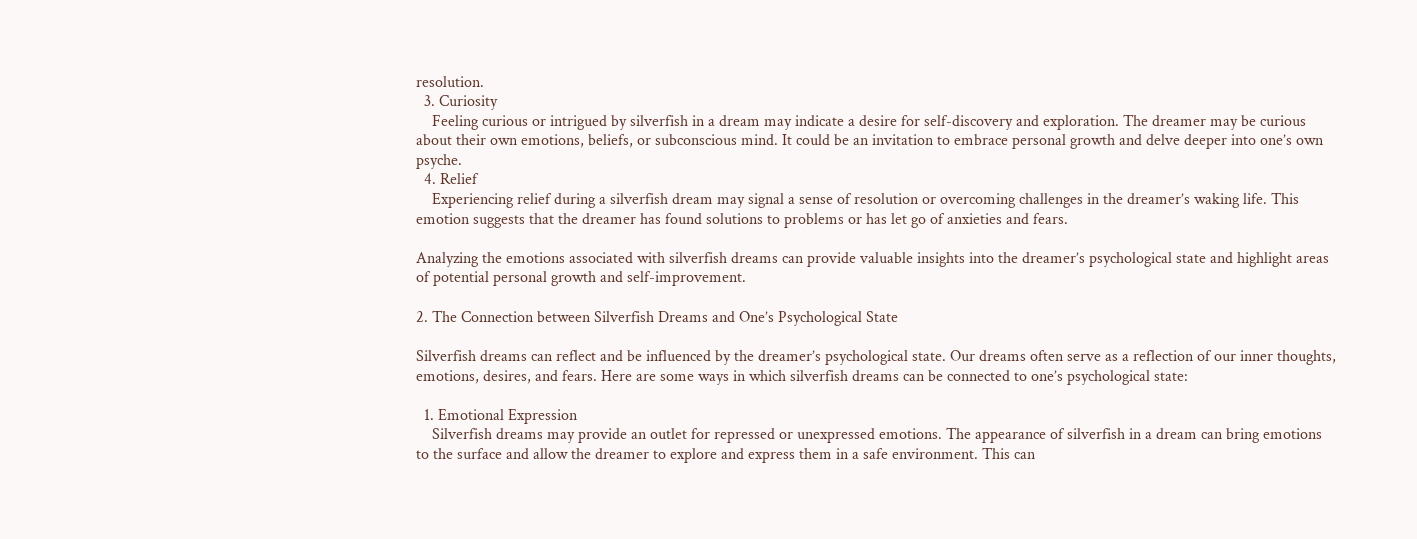resolution.
  3. Curiosity
    Feeling curious or intrigued by silverfish in a dream may indicate a desire for self-discovery and exploration. The dreamer may be curious about their own emotions, beliefs, or subconscious mind. It could be an invitation to embrace personal growth and delve deeper into one’s own psyche.
  4. Relief
    Experiencing relief during a silverfish dream may signal a sense of resolution or overcoming challenges in the dreamer’s waking life. This emotion suggests that the dreamer has found solutions to problems or has let go of anxieties and fears.

Analyzing the emotions associated with silverfish dreams can provide valuable insights into the dreamer’s psychological state and highlight areas of potential personal growth and self-improvement.

2. The Connection between Silverfish Dreams and One’s Psychological State

Silverfish dreams can reflect and be influenced by the dreamer’s psychological state. Our dreams often serve as a reflection of our inner thoughts, emotions, desires, and fears. Here are some ways in which silverfish dreams can be connected to one’s psychological state:

  1. Emotional Expression
    Silverfish dreams may provide an outlet for repressed or unexpressed emotions. The appearance of silverfish in a dream can bring emotions to the surface and allow the dreamer to explore and express them in a safe environment. This can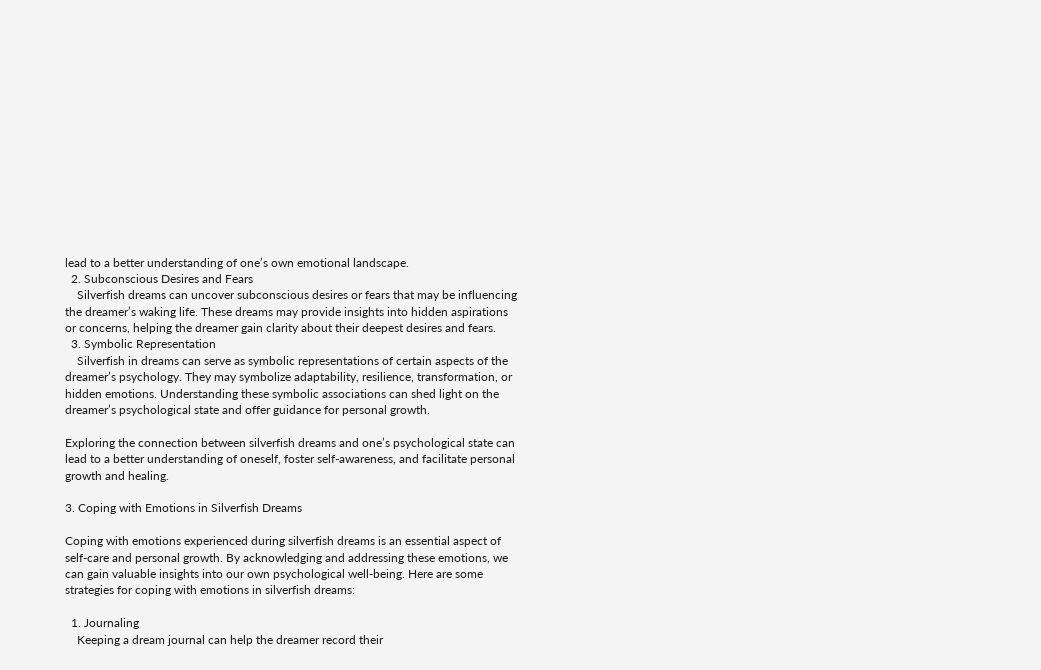lead to a better understanding of one’s own emotional landscape.
  2. Subconscious Desires and Fears
    Silverfish dreams can uncover subconscious desires or fears that may be influencing the dreamer’s waking life. These dreams may provide insights into hidden aspirations or concerns, helping the dreamer gain clarity about their deepest desires and fears.
  3. Symbolic Representation
    Silverfish in dreams can serve as symbolic representations of certain aspects of the dreamer’s psychology. They may symbolize adaptability, resilience, transformation, or hidden emotions. Understanding these symbolic associations can shed light on the dreamer’s psychological state and offer guidance for personal growth.

Exploring the connection between silverfish dreams and one’s psychological state can lead to a better understanding of oneself, foster self-awareness, and facilitate personal growth and healing.

3. Coping with Emotions in Silverfish Dreams

Coping with emotions experienced during silverfish dreams is an essential aspect of self-care and personal growth. By acknowledging and addressing these emotions, we can gain valuable insights into our own psychological well-being. Here are some strategies for coping with emotions in silverfish dreams:

  1. Journaling
    Keeping a dream journal can help the dreamer record their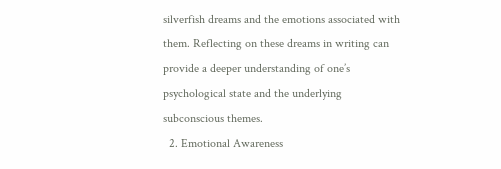silverfish dreams and the emotions associated with them. Reflecting on these dreams in writing can provide a deeper understanding of one’s psychological state and the underlying subconscious themes.
  2. Emotional Awareness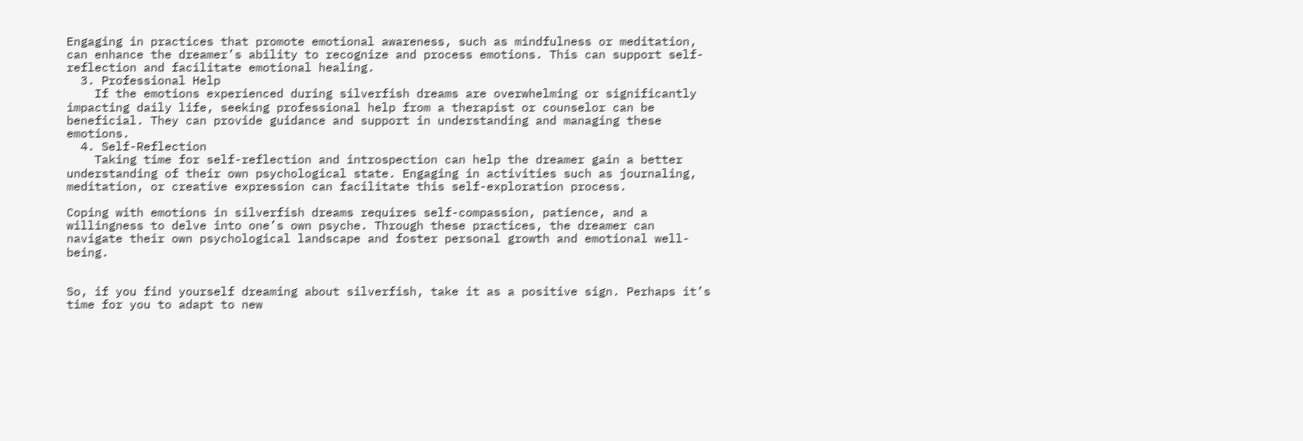Engaging in practices that promote emotional awareness, such as mindfulness or meditation, can enhance the dreamer’s ability to recognize and process emotions. This can support self-reflection and facilitate emotional healing.
  3. Professional Help
    If the emotions experienced during silverfish dreams are overwhelming or significantly impacting daily life, seeking professional help from a therapist or counselor can be beneficial. They can provide guidance and support in understanding and managing these emotions.
  4. Self-Reflection
    Taking time for self-reflection and introspection can help the dreamer gain a better understanding of their own psychological state. Engaging in activities such as journaling, meditation, or creative expression can facilitate this self-exploration process.

Coping with emotions in silverfish dreams requires self-compassion, patience, and a willingness to delve into one’s own psyche. Through these practices, the dreamer can navigate their own psychological landscape and foster personal growth and emotional well-being.


So, if you find yourself dreaming about silverfish, take it as a positive sign. Perhaps it’s time for you to adapt to new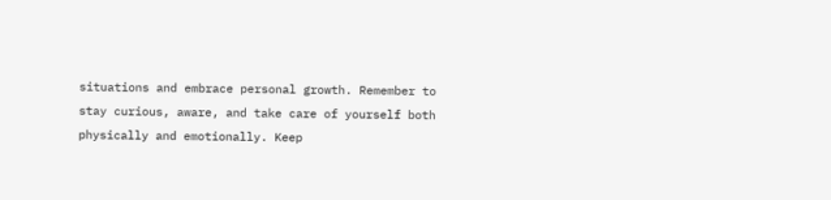situations and embrace personal growth. Remember to stay curious, aware, and take care of yourself both physically and emotionally. Keep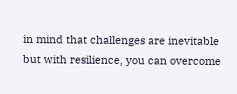in mind that challenges are inevitable but with resilience, you can overcome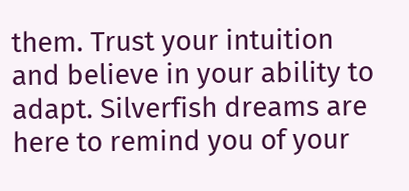them. Trust your intuition and believe in your ability to adapt. Silverfish dreams are here to remind you of your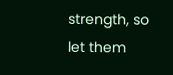strength, so let them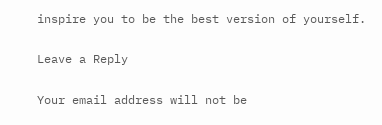inspire you to be the best version of yourself.

Leave a Reply

Your email address will not be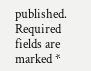published. Required fields are marked *